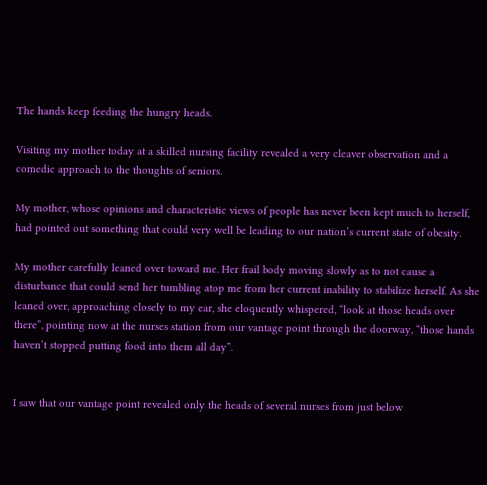The hands keep feeding the hungry heads.

Visiting my mother today at a skilled nursing facility revealed a very cleaver observation and a comedic approach to the thoughts of seniors.

My mother, whose opinions and characteristic views of people has never been kept much to herself, had pointed out something that could very well be leading to our nation’s current state of obesity.

My mother carefully leaned over toward me. Her frail body moving slowly as to not cause a disturbance that could send her tumbling atop me from her current inability to stabilize herself. As she leaned over, approaching closely to my ear, she eloquently whispered, “look at those heads over there”, pointing now at the nurses station from our vantage point through the doorway, “those hands haven’t stopped putting food into them all day”.


I saw that our vantage point revealed only the heads of several nurses from just below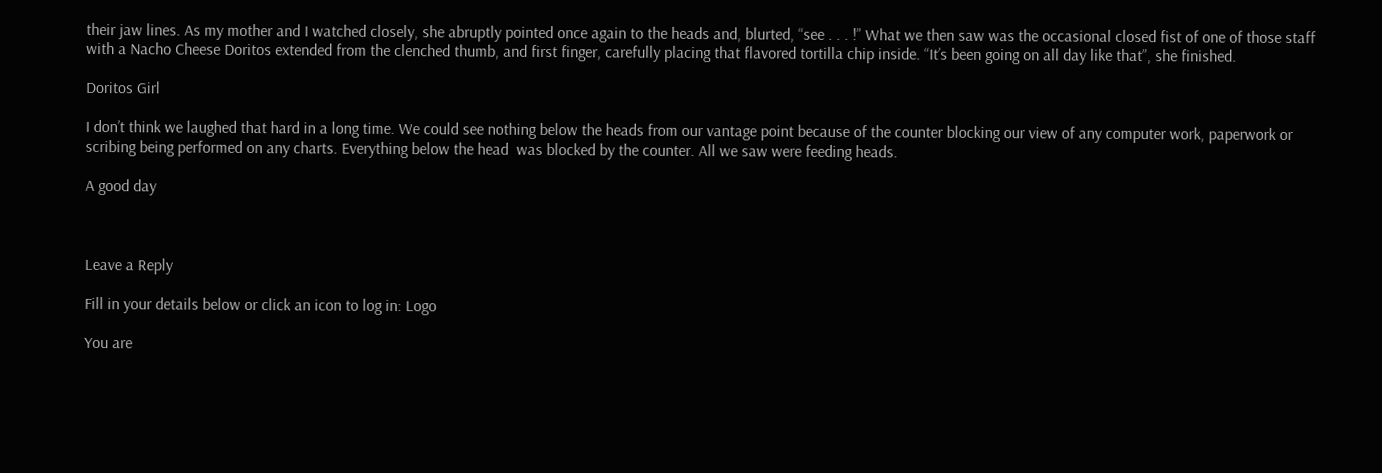their jaw lines. As my mother and I watched closely, she abruptly pointed once again to the heads and, blurted, “see . . . !” What we then saw was the occasional closed fist of one of those staff with a Nacho Cheese Doritos extended from the clenched thumb, and first finger, carefully placing that flavored tortilla chip inside. “It’s been going on all day like that”, she finished.

Doritos Girl

I don’t think we laughed that hard in a long time. We could see nothing below the heads from our vantage point because of the counter blocking our view of any computer work, paperwork or scribing being performed on any charts. Everything below the head  was blocked by the counter. All we saw were feeding heads.

A good day



Leave a Reply

Fill in your details below or click an icon to log in: Logo

You are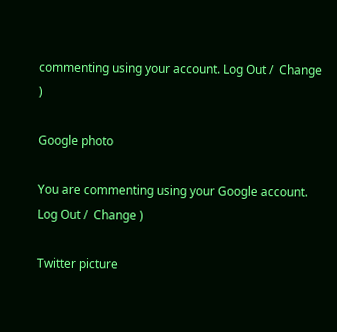commenting using your account. Log Out /  Change )

Google photo

You are commenting using your Google account. Log Out /  Change )

Twitter picture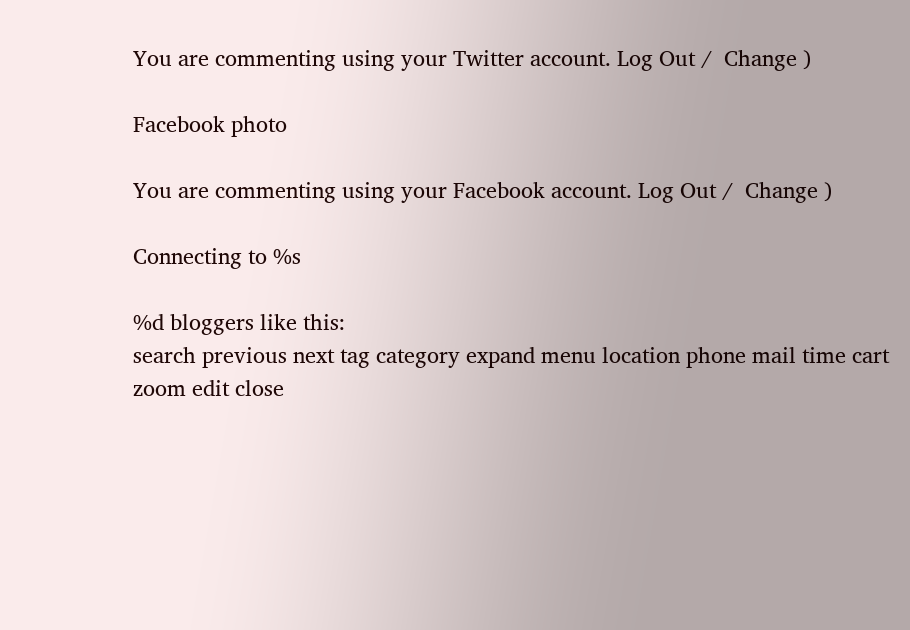You are commenting using your Twitter account. Log Out /  Change )

Facebook photo

You are commenting using your Facebook account. Log Out /  Change )

Connecting to %s

%d bloggers like this:
search previous next tag category expand menu location phone mail time cart zoom edit close